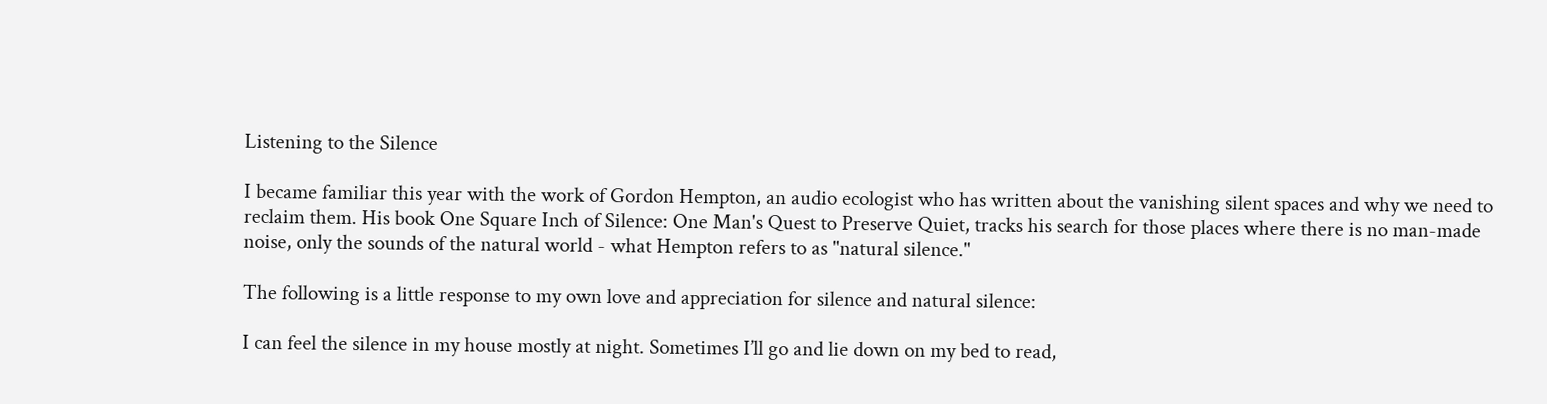Listening to the Silence

I became familiar this year with the work of Gordon Hempton, an audio ecologist who has written about the vanishing silent spaces and why we need to reclaim them. His book One Square Inch of Silence: One Man's Quest to Preserve Quiet, tracks his search for those places where there is no man-made noise, only the sounds of the natural world - what Hempton refers to as "natural silence."

The following is a little response to my own love and appreciation for silence and natural silence:

I can feel the silence in my house mostly at night. Sometimes I’ll go and lie down on my bed to read,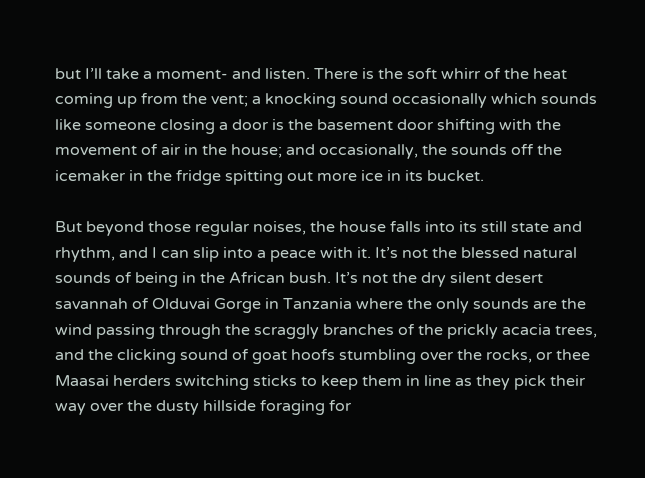but I’ll take a moment- and listen. There is the soft whirr of the heat coming up from the vent; a knocking sound occasionally which sounds like someone closing a door is the basement door shifting with the movement of air in the house; and occasionally, the sounds off the icemaker in the fridge spitting out more ice in its bucket.

But beyond those regular noises, the house falls into its still state and rhythm, and I can slip into a peace with it. It’s not the blessed natural sounds of being in the African bush. It’s not the dry silent desert savannah of Olduvai Gorge in Tanzania where the only sounds are the wind passing through the scraggly branches of the prickly acacia trees, and the clicking sound of goat hoofs stumbling over the rocks, or thee Maasai herders switching sticks to keep them in line as they pick their way over the dusty hillside foraging for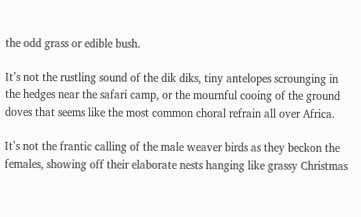the odd grass or edible bush.

It’s not the rustling sound of the dik diks, tiny antelopes scrounging in the hedges near the safari camp, or the mournful cooing of the ground doves that seems like the most common choral refrain all over Africa.

It’s not the frantic calling of the male weaver birds as they beckon the females, showing off their elaborate nests hanging like grassy Christmas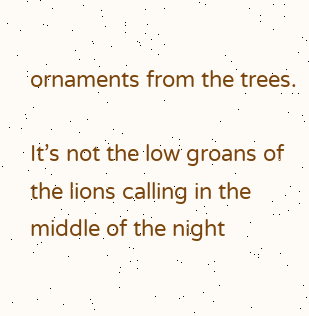ornaments from the trees.

It’s not the low groans of the lions calling in the middle of the night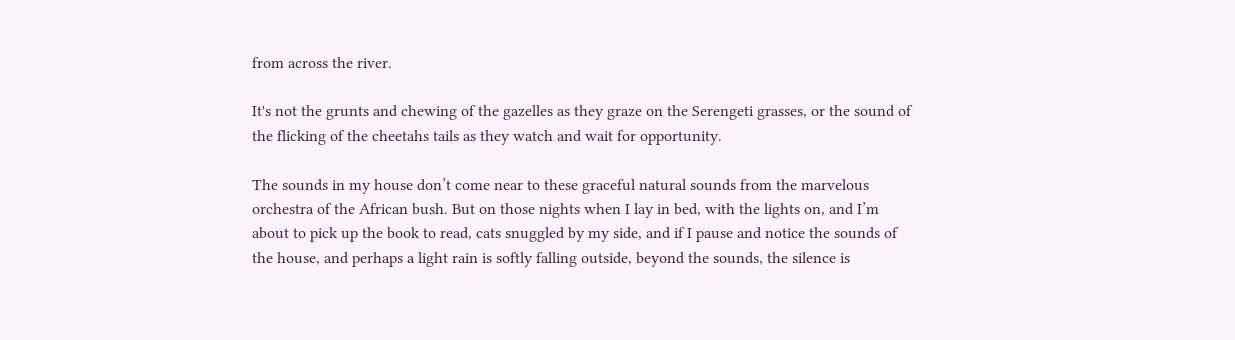from across the river.

It's not the grunts and chewing of the gazelles as they graze on the Serengeti grasses, or the sound of the flicking of the cheetahs tails as they watch and wait for opportunity.

The sounds in my house don’t come near to these graceful natural sounds from the marvelous orchestra of the African bush. But on those nights when I lay in bed, with the lights on, and I’m about to pick up the book to read, cats snuggled by my side, and if I pause and notice the sounds of the house, and perhaps a light rain is softly falling outside, beyond the sounds, the silence is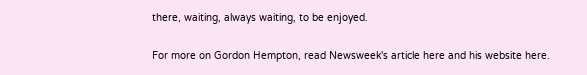there, waiting, always waiting, to be enjoyed.

For more on Gordon Hempton, read Newsweek's article here and his website here.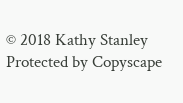© 2018 Kathy Stanley Protected by Copyscape